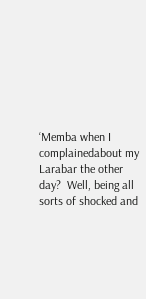‘Memba when I complainedabout my Larabar the other day?  Well, being all sorts of shocked and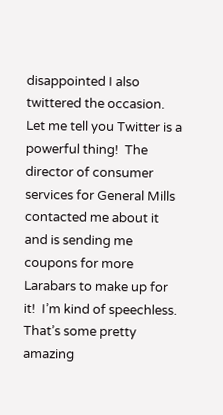disappointed I also twittered the occasion.  Let me tell you Twitter is a powerful thing!  The director of consumer services for General Mills contacted me about it and is sending me coupons for more Larabars to make up for it!  I’m kind of speechless.  That’s some pretty amazing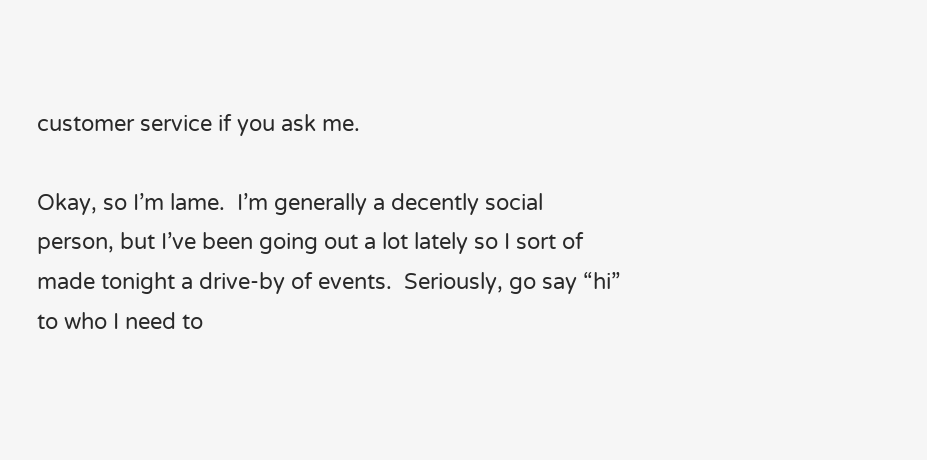customer service if you ask me.

Okay, so I’m lame.  I’m generally a decently social person, but I’ve been going out a lot lately so I sort of made tonight a drive-by of events.  Seriously, go say “hi” to who I need to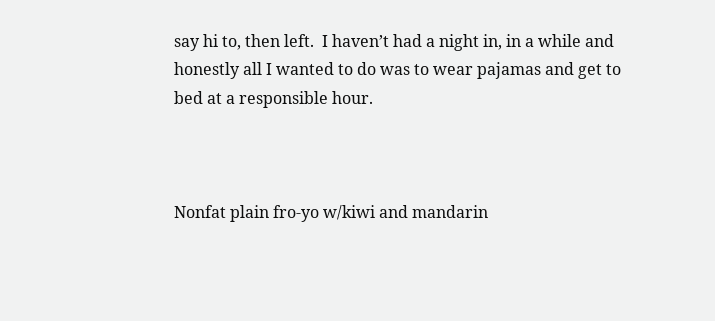say hi to, then left.  I haven’t had a night in, in a while and honestly all I wanted to do was to wear pajamas and get to bed at a responsible hour.



Nonfat plain fro-yo w/kiwi and mandarin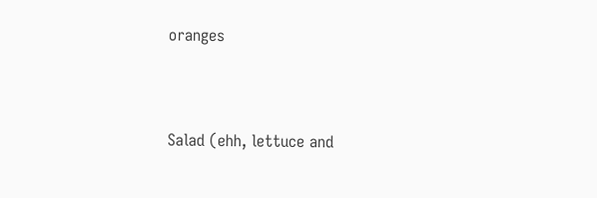oranges



Salad (ehh, lettuce and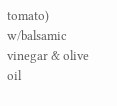tomato) w/balsamic vinegar & olive oil